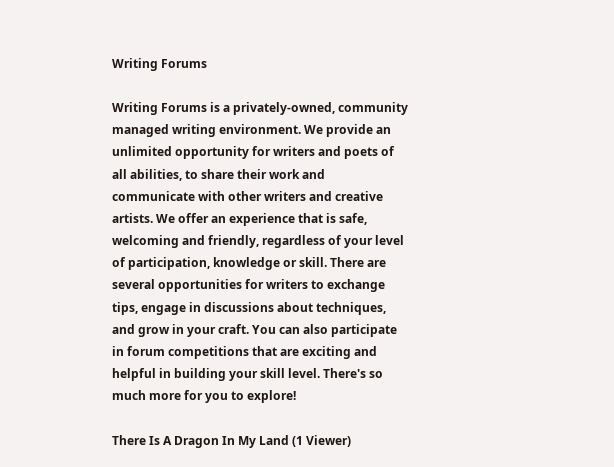Writing Forums

Writing Forums is a privately-owned, community managed writing environment. We provide an unlimited opportunity for writers and poets of all abilities, to share their work and communicate with other writers and creative artists. We offer an experience that is safe, welcoming and friendly, regardless of your level of participation, knowledge or skill. There are several opportunities for writers to exchange tips, engage in discussions about techniques, and grow in your craft. You can also participate in forum competitions that are exciting and helpful in building your skill level. There's so much more for you to explore!

There Is A Dragon In My Land (1 Viewer)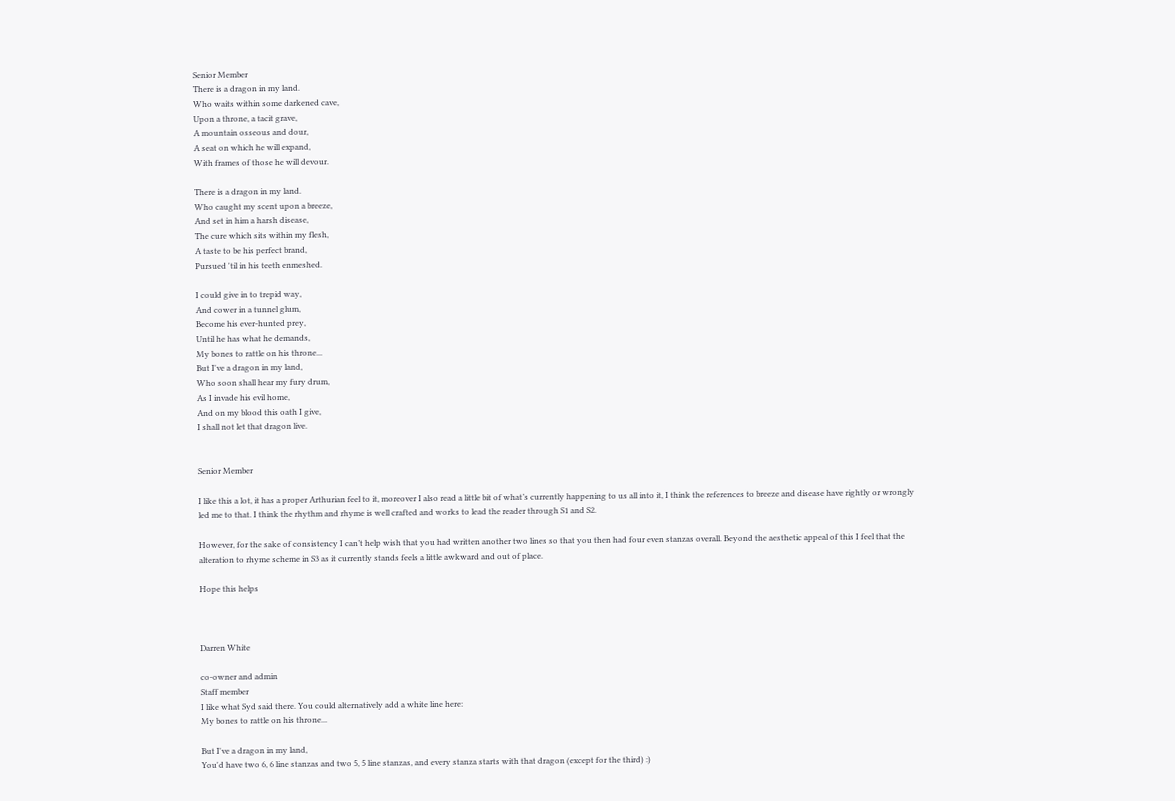Senior Member
There is a dragon in my land.
Who waits within some darkened cave,
Upon a throne, a tacit grave,
A mountain osseous and dour,
A seat on which he will expand,
With frames of those he will devour.

There is a dragon in my land.
Who caught my scent upon a breeze,
And set in him a harsh disease,
The cure which sits within my flesh,
A taste to be his perfect brand,
Pursued 'til in his teeth enmeshed.

I could give in to trepid way,
And cower in a tunnel glum,
Become his ever-hunted prey,
Until he has what he demands,
My bones to rattle on his throne...
But I've a dragon in my land,
Who soon shall hear my fury drum,
As I invade his evil home,
And on my blood this oath I give,
I shall not let that dragon live.


Senior Member

I like this a lot, it has a proper Arthurian feel to it, moreover I also read a little bit of what’s currently happening to us all into it, I think the references to breeze and disease have rightly or wrongly led me to that. I think the rhythm and rhyme is well crafted and works to lead the reader through S1 and S2.

However, for the sake of consistency I can’t help wish that you had written another two lines so that you then had four even stanzas overall. Beyond the aesthetic appeal of this I feel that the alteration to rhyme scheme in S3 as it currently stands feels a little awkward and out of place.

Hope this helps



Darren White

co-owner and admin
Staff member
I like what Syd said there. You could alternatively add a white line here:
My bones to rattle on his throne...

But I've a dragon in my land,
You'd have two 6, 6 line stanzas and two 5, 5 line stanzas, and every stanza starts with that dragon (except for the third) :)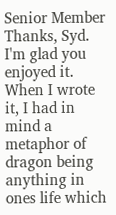Senior Member
Thanks, Syd. I'm glad you enjoyed it. When I wrote it, I had in mind a metaphor of dragon being anything in ones life which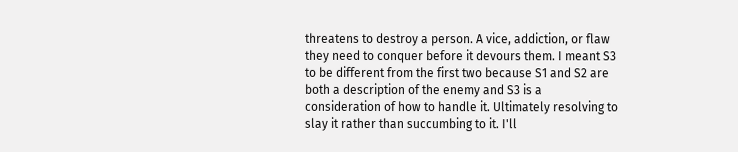threatens to destroy a person. A vice, addiction, or flaw they need to conquer before it devours them. I meant S3 to be different from the first two because S1 and S2 are both a description of the enemy and S3 is a consideration of how to handle it. Ultimately resolving to slay it rather than succumbing to it. I'll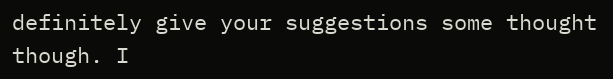definitely give your suggestions some thought though. I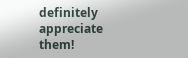definitely appreciate them!